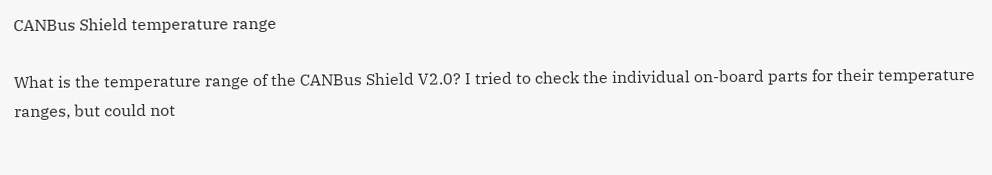CANBus Shield temperature range

What is the temperature range of the CANBus Shield V2.0? I tried to check the individual on-board parts for their temperature ranges, but could not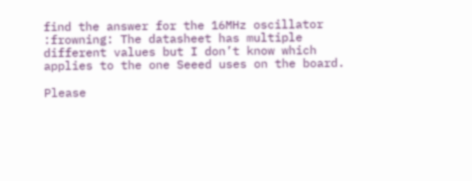find the answer for the 16MHz oscillator :frowning: The datasheet has multiple different values but I don’t know which applies to the one Seeed uses on the board.

Please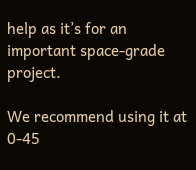help as it’s for an important space-grade project.

We recommend using it at 0-45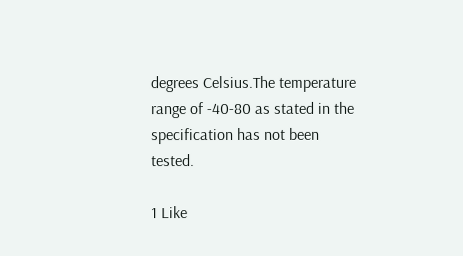degrees Celsius.The temperature range of -40-80 as stated in the specification has not been tested.

1 Like